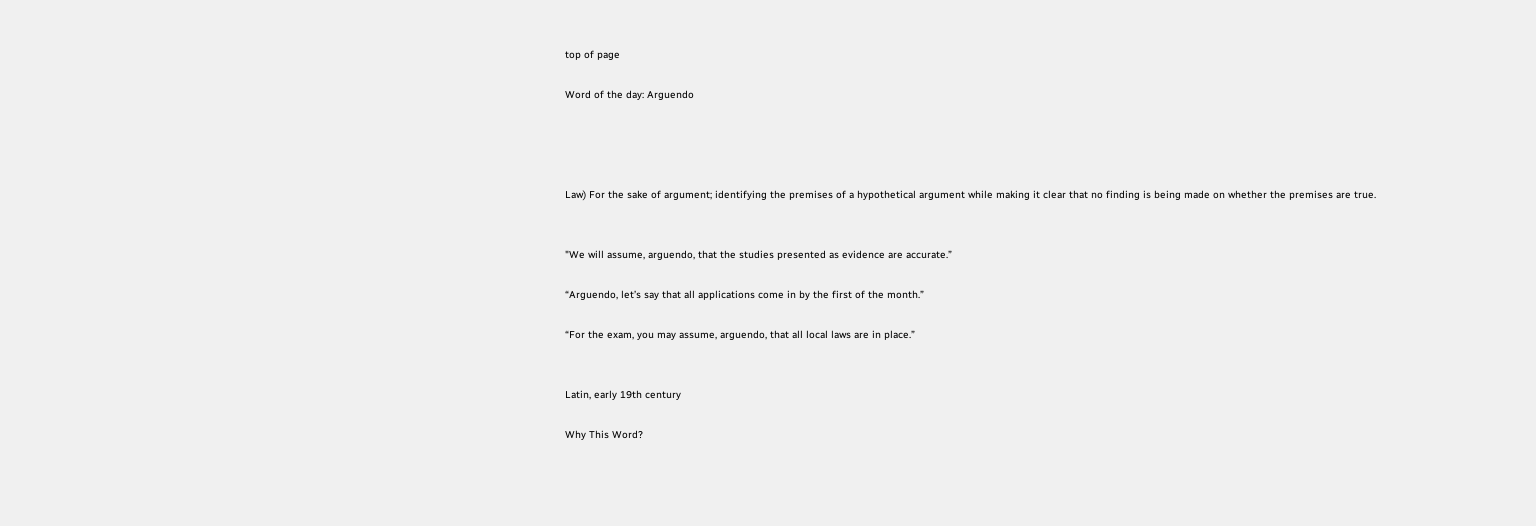top of page

Word of the day: Arguendo




Law) For the sake of argument; identifying the premises of a hypothetical argument while making it clear that no finding is being made on whether the premises are true.


"We will assume, arguendo, that the studies presented as evidence are accurate.”

“Arguendo, let’s say that all applications come in by the first of the month.”

“For the exam, you may assume, arguendo, that all local laws are in place.”


Latin, early 19th century

Why This Word?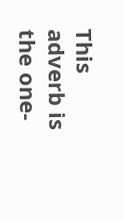This adverb is the one-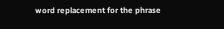word replacement for the phrase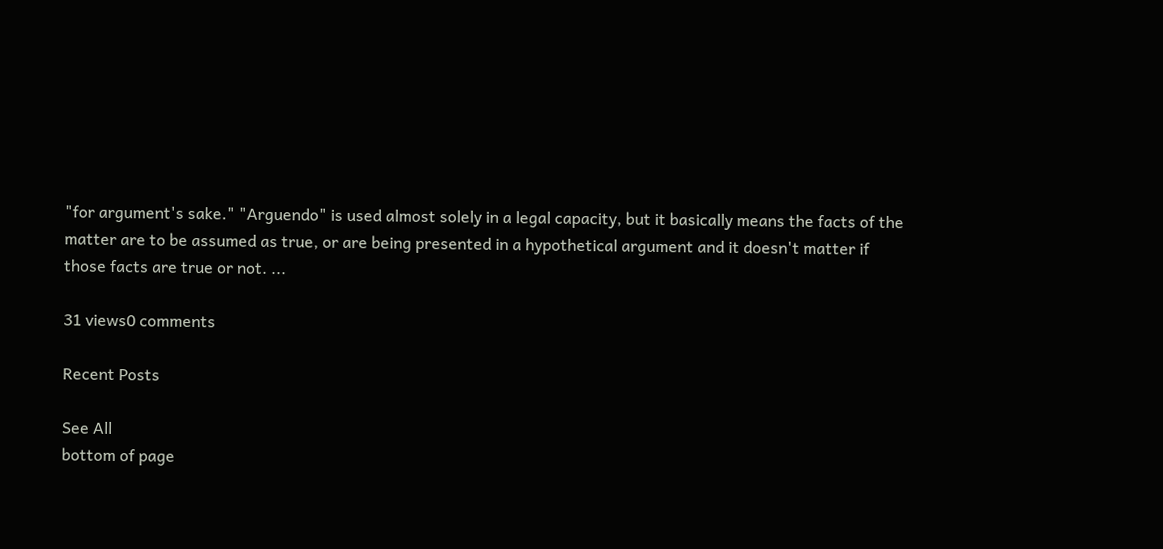"for argument's sake." "Arguendo" is used almost solely in a legal capacity, but it basically means the facts of the matter are to be assumed as true, or are being presented in a hypothetical argument and it doesn't matter if those facts are true or not. ...

31 views0 comments

Recent Posts

See All
bottom of page